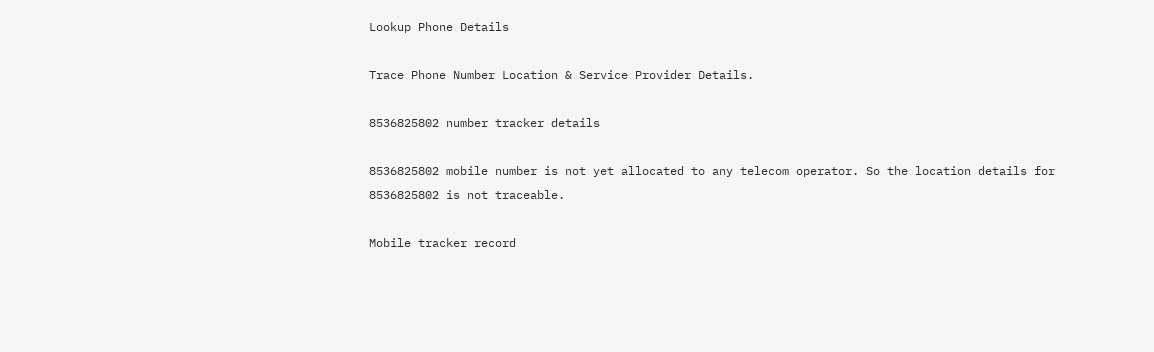Lookup Phone Details

Trace Phone Number Location & Service Provider Details.

8536825802 number tracker details

8536825802 mobile number is not yet allocated to any telecom operator. So the location details for 8536825802 is not traceable.

Mobile tracker record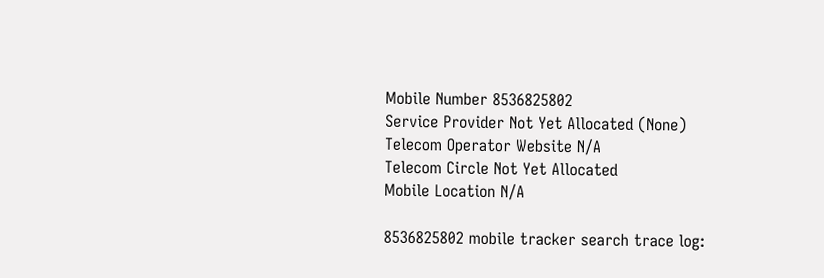Mobile Number 8536825802
Service Provider Not Yet Allocated (None)
Telecom Operator Website N/A
Telecom Circle Not Yet Allocated
Mobile Location N/A

8536825802 mobile tracker search trace log: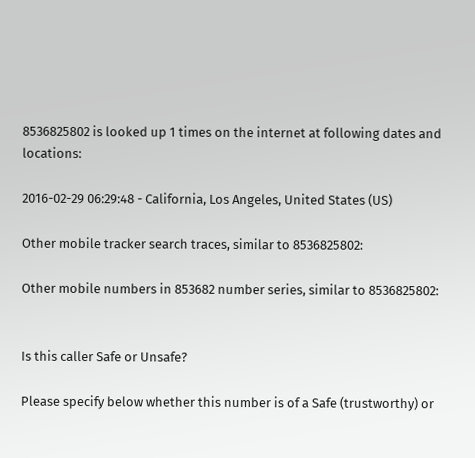8536825802 is looked up 1 times on the internet at following dates and locations:

2016-02-29 06:29:48 - California, Los Angeles, United States (US)

Other mobile tracker search traces, similar to 8536825802:

Other mobile numbers in 853682 number series, similar to 8536825802:


Is this caller Safe or Unsafe?

Please specify below whether this number is of a Safe (trustworthy) or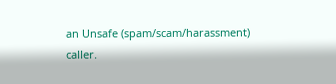an Unsafe (spam/scam/harassment) caller.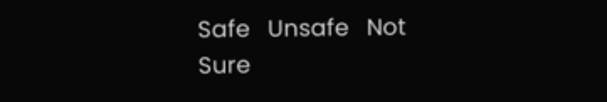Safe   Unsafe   Not Sure